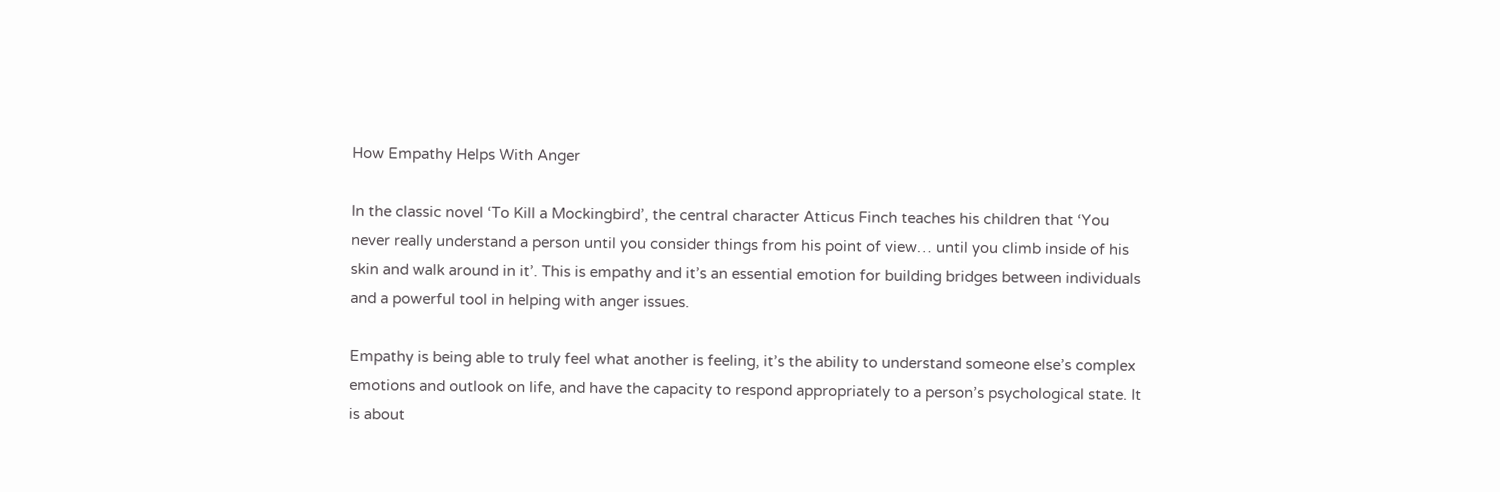How Empathy Helps With Anger

In the classic novel ‘To Kill a Mockingbird’, the central character Atticus Finch teaches his children that ‘You never really understand a person until you consider things from his point of view… until you climb inside of his skin and walk around in it’. This is empathy and it’s an essential emotion for building bridges between individuals and a powerful tool in helping with anger issues.

Empathy is being able to truly feel what another is feeling, it’s the ability to understand someone else’s complex emotions and outlook on life, and have the capacity to respond appropriately to a person’s psychological state. It is about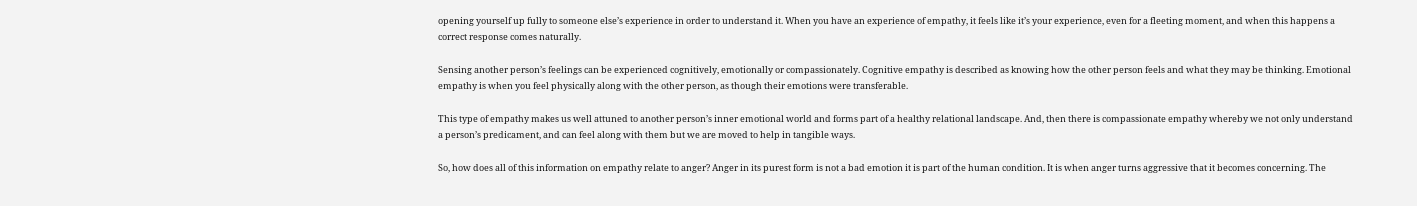opening yourself up fully to someone else’s experience in order to understand it. When you have an experience of empathy, it feels like it’s your experience, even for a fleeting moment, and when this happens a correct response comes naturally.

Sensing another person’s feelings can be experienced cognitively, emotionally or compassionately. Cognitive empathy is described as knowing how the other person feels and what they may be thinking. Emotional empathy is when you feel physically along with the other person, as though their emotions were transferable.

This type of empathy makes us well attuned to another person’s inner emotional world and forms part of a healthy relational landscape. And, then there is compassionate empathy whereby we not only understand a person’s predicament, and can feel along with them but we are moved to help in tangible ways.

So, how does all of this information on empathy relate to anger? Anger in its purest form is not a bad emotion it is part of the human condition. It is when anger turns aggressive that it becomes concerning. The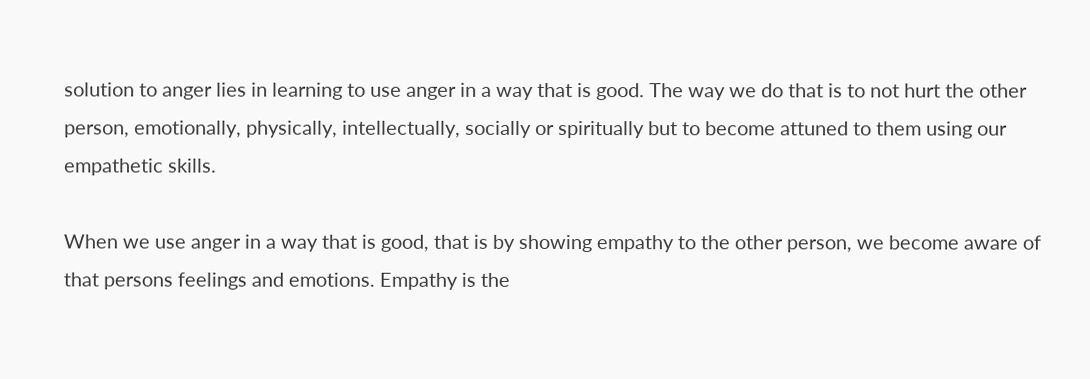solution to anger lies in learning to use anger in a way that is good. The way we do that is to not hurt the other person, emotionally, physically, intellectually, socially or spiritually but to become attuned to them using our empathetic skills.

When we use anger in a way that is good, that is by showing empathy to the other person, we become aware of that persons feelings and emotions. Empathy is the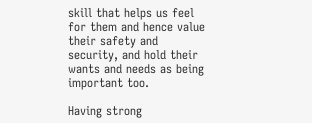skill that helps us feel for them and hence value their safety and security, and hold their wants and needs as being important too.

Having strong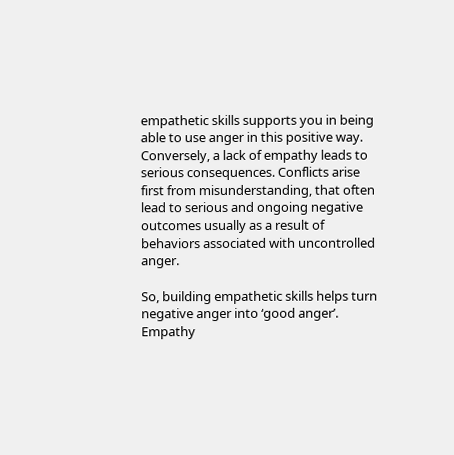empathetic skills supports you in being able to use anger in this positive way. Conversely, a lack of empathy leads to serious consequences. Conflicts arise first from misunderstanding, that often lead to serious and ongoing negative outcomes usually as a result of behaviors associated with uncontrolled anger.

So, building empathetic skills helps turn negative anger into ‘good anger’. Empathy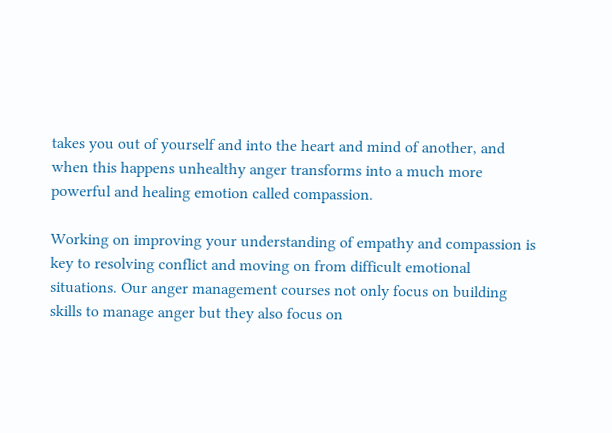takes you out of yourself and into the heart and mind of another, and when this happens unhealthy anger transforms into a much more powerful and healing emotion called compassion.

Working on improving your understanding of empathy and compassion is key to resolving conflict and moving on from difficult emotional situations. Our anger management courses not only focus on building skills to manage anger but they also focus on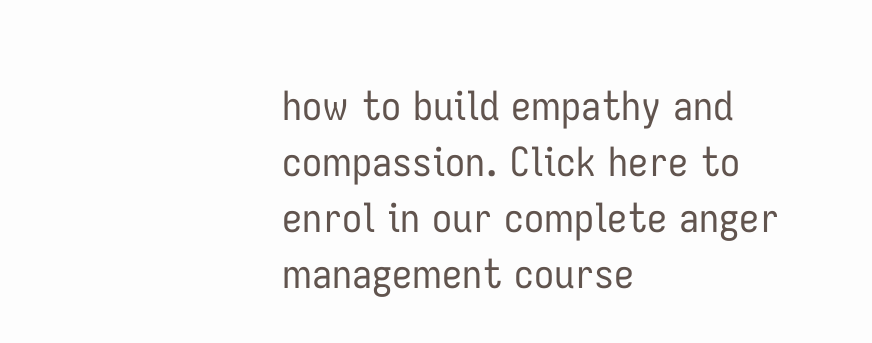how to build empathy and compassion. Click here to enrol in our complete anger management course